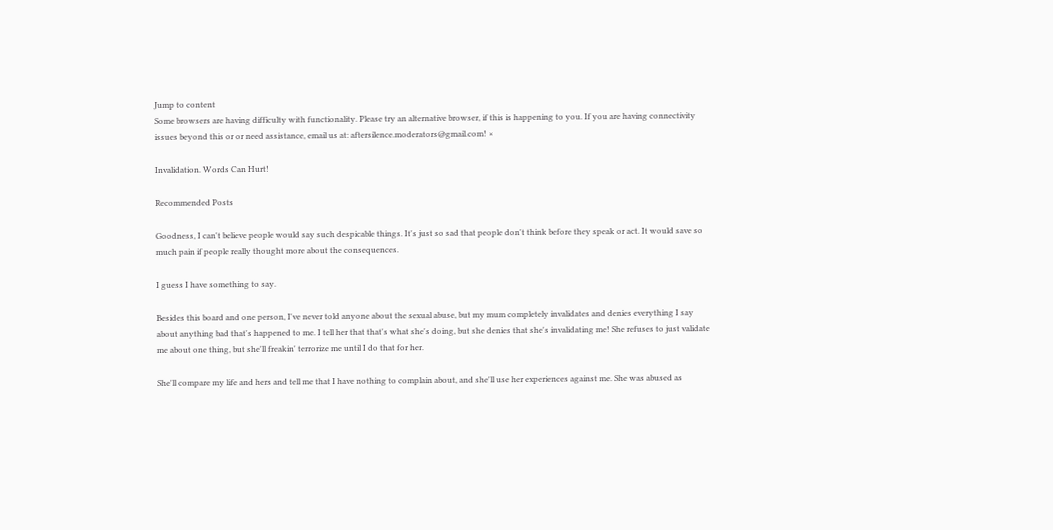Jump to content
Some browsers are having difficulty with functionality. Please try an alternative browser, if this is happening to you. If you are having connectivity issues beyond this or or need assistance, email us at: aftersilence.moderators@gmail.com! ×

Invalidation. Words Can Hurt!

Recommended Posts

Goodness, I can't believe people would say such despicable things. It's just so sad that people don't think before they speak or act. It would save so much pain if people really thought more about the consequences.

I guess I have something to say.

Besides this board and one person, I've never told anyone about the sexual abuse, but my mum completely invalidates and denies everything I say about anything bad that's happened to me. I tell her that that's what she's doing, but she denies that she's invalidating me! She refuses to just validate me about one thing, but she'll freakin' terrorize me until I do that for her.

She'll compare my life and hers and tell me that I have nothing to complain about, and she'll use her experiences against me. She was abused as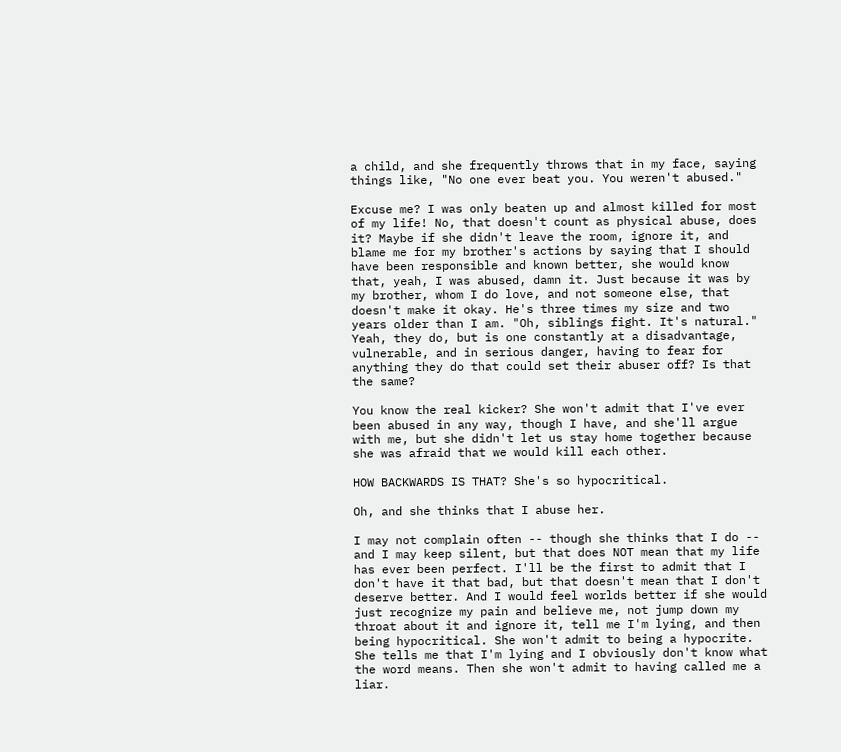a child, and she frequently throws that in my face, saying things like, "No one ever beat you. You weren't abused."

Excuse me? I was only beaten up and almost killed for most of my life! No, that doesn't count as physical abuse, does it? Maybe if she didn't leave the room, ignore it, and blame me for my brother's actions by saying that I should have been responsible and known better, she would know that, yeah, I was abused, damn it. Just because it was by my brother, whom I do love, and not someone else, that doesn't make it okay. He's three times my size and two years older than I am. "Oh, siblings fight. It's natural." Yeah, they do, but is one constantly at a disadvantage, vulnerable, and in serious danger, having to fear for anything they do that could set their abuser off? Is that the same?

You know the real kicker? She won't admit that I've ever been abused in any way, though I have, and she'll argue with me, but she didn't let us stay home together because she was afraid that we would kill each other.

HOW BACKWARDS IS THAT? She's so hypocritical.

Oh, and she thinks that I abuse her.

I may not complain often -- though she thinks that I do -- and I may keep silent, but that does NOT mean that my life has ever been perfect. I'll be the first to admit that I don't have it that bad, but that doesn't mean that I don't deserve better. And I would feel worlds better if she would just recognize my pain and believe me, not jump down my throat about it and ignore it, tell me I'm lying, and then being hypocritical. She won't admit to being a hypocrite. She tells me that I'm lying and I obviously don't know what the word means. Then she won't admit to having called me a liar.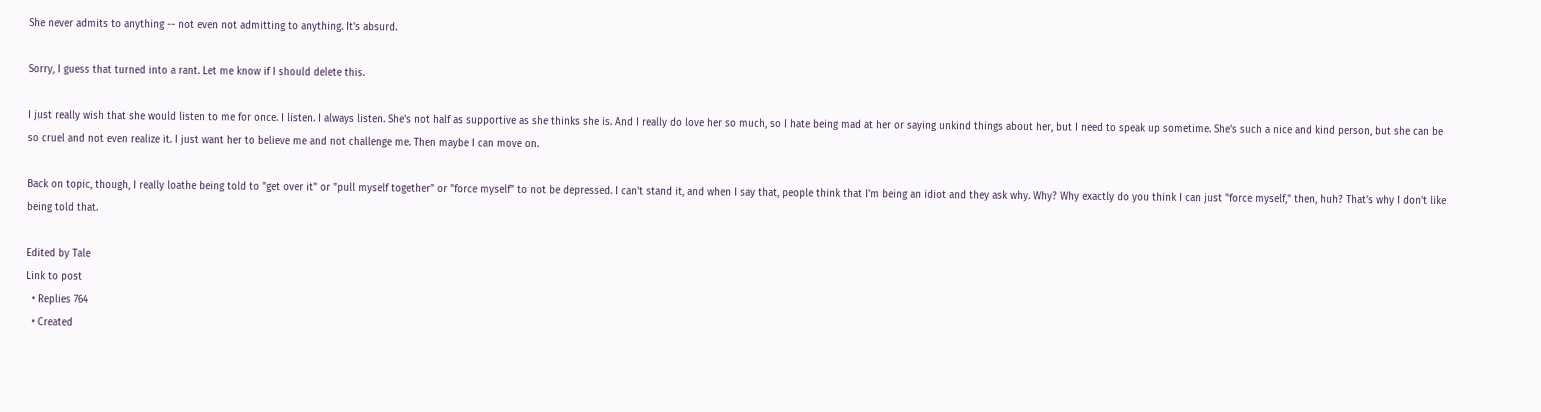She never admits to anything -- not even not admitting to anything. It's absurd.

Sorry, I guess that turned into a rant. Let me know if I should delete this.

I just really wish that she would listen to me for once. I listen. I always listen. She's not half as supportive as she thinks she is. And I really do love her so much, so I hate being mad at her or saying unkind things about her, but I need to speak up sometime. She's such a nice and kind person, but she can be so cruel and not even realize it. I just want her to believe me and not challenge me. Then maybe I can move on.

Back on topic, though, I really loathe being told to "get over it" or "pull myself together" or "force myself" to not be depressed. I can't stand it, and when I say that, people think that I'm being an idiot and they ask why. Why? Why exactly do you think I can just "force myself," then, huh? That's why I don't like being told that.

Edited by Tale
Link to post
  • Replies 764
  • Created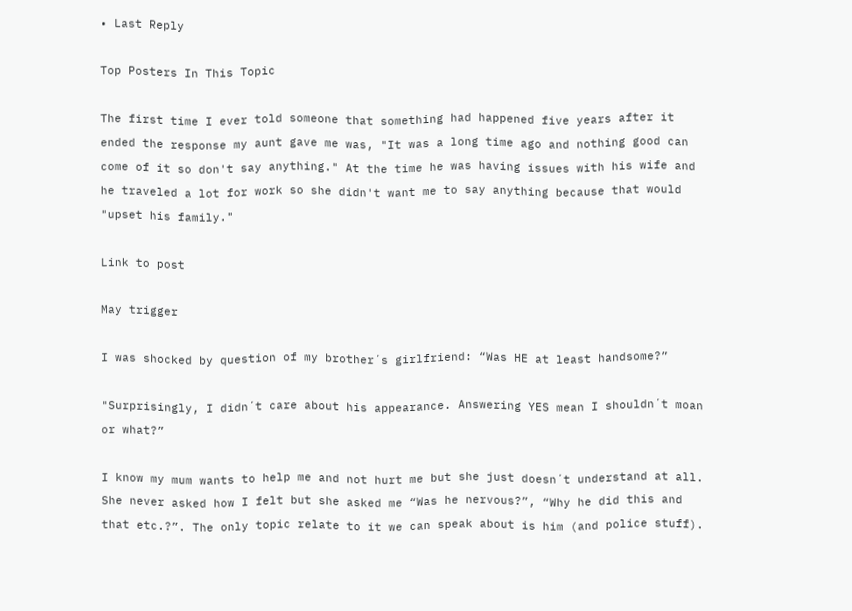• Last Reply

Top Posters In This Topic

The first time I ever told someone that something had happened five years after it ended the response my aunt gave me was, "It was a long time ago and nothing good can come of it so don't say anything." At the time he was having issues with his wife and he traveled a lot for work so she didn't want me to say anything because that would "upset his family."

Link to post

May trigger

I was shocked by question of my brother´s girlfriend: “Was HE at least handsome?”

"Surprisingly, I didn´t care about his appearance. Answering YES mean I shouldn´t moan or what?”

I know my mum wants to help me and not hurt me but she just doesn´t understand at all. She never asked how I felt but she asked me “Was he nervous?”, “Why he did this and that etc.?”. The only topic relate to it we can speak about is him (and police stuff).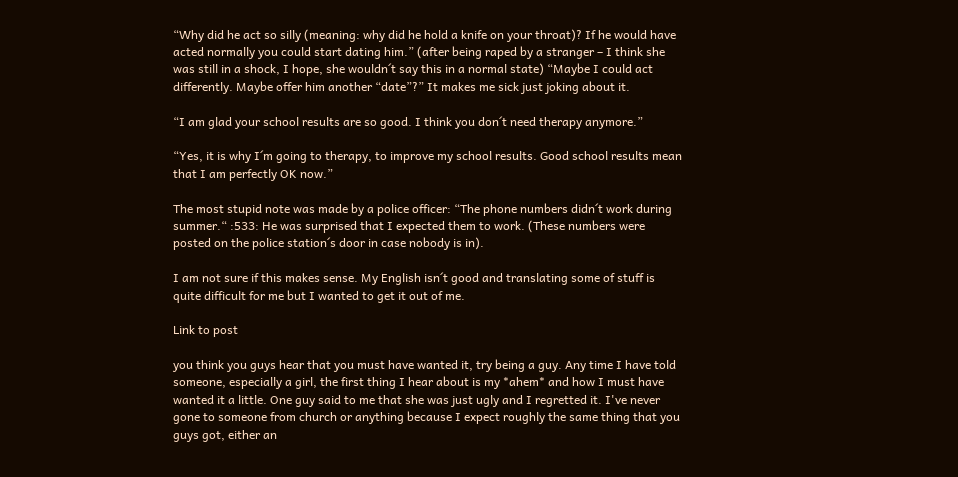“Why did he act so silly (meaning: why did he hold a knife on your throat)? If he would have acted normally you could start dating him.” (after being raped by a stranger – I think she was still in a shock, I hope, she wouldn´t say this in a normal state) “Maybe I could act differently. Maybe offer him another “date”?” It makes me sick just joking about it.

“I am glad your school results are so good. I think you don´t need therapy anymore.”

“Yes, it is why I´m going to therapy, to improve my school results. Good school results mean that I am perfectly OK now.”

The most stupid note was made by a police officer: “The phone numbers didn´t work during summer.“ :533: He was surprised that I expected them to work. (These numbers were posted on the police station´s door in case nobody is in).

I am not sure if this makes sense. My English isn´t good and translating some of stuff is quite difficult for me but I wanted to get it out of me.

Link to post

you think you guys hear that you must have wanted it, try being a guy. Any time I have told someone, especially a girl, the first thing I hear about is my *ahem* and how I must have wanted it a little. One guy said to me that she was just ugly and I regretted it. I've never gone to someone from church or anything because I expect roughly the same thing that you guys got, either an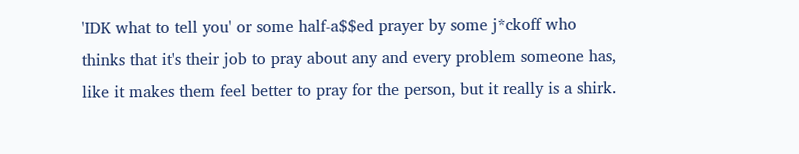'IDK what to tell you' or some half-a$$ed prayer by some j*ckoff who thinks that it's their job to pray about any and every problem someone has, like it makes them feel better to pray for the person, but it really is a shirk.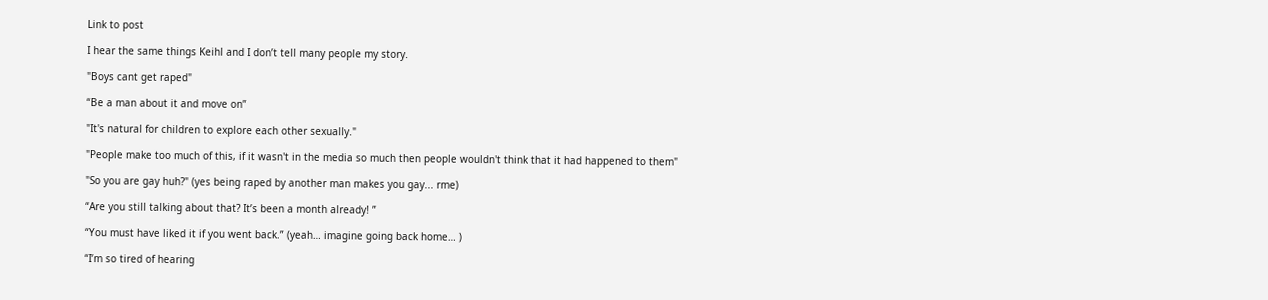Link to post

I hear the same things Keihl and I don’t tell many people my story.

"Boys cant get raped"

“Be a man about it and move on”

"It's natural for children to explore each other sexually."

"People make too much of this, if it wasn't in the media so much then people wouldn't think that it had happened to them"

"So you are gay huh?" (yes being raped by another man makes you gay... rme)

“Are you still talking about that? It’s been a month already! ”

“You must have liked it if you went back.” (yeah… imagine going back home… )

“I’m so tired of hearing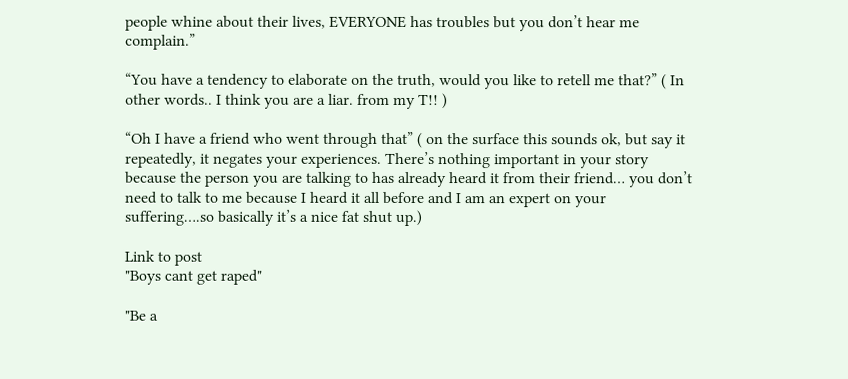people whine about their lives, EVERYONE has troubles but you don’t hear me complain.”

“You have a tendency to elaborate on the truth, would you like to retell me that?” ( In other words.. I think you are a liar. from my T!! )

“Oh I have a friend who went through that” ( on the surface this sounds ok, but say it repeatedly, it negates your experiences. There’s nothing important in your story because the person you are talking to has already heard it from their friend… you don’t need to talk to me because I heard it all before and I am an expert on your suffering….so basically it’s a nice fat shut up.)

Link to post
"Boys cant get raped"

"Be a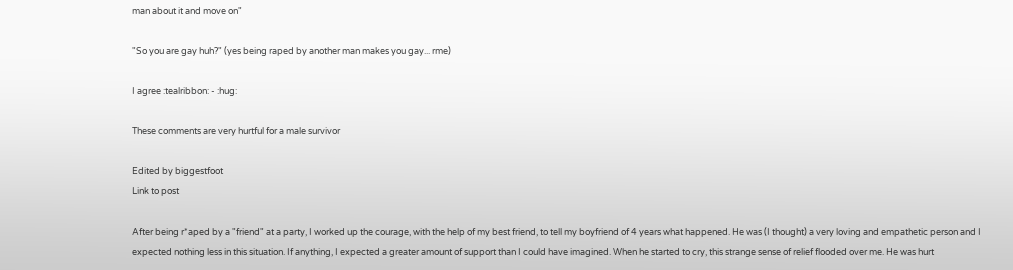man about it and move on"

"So you are gay huh?" (yes being raped by another man makes you gay... rme)

I agree :tealribbon: - :hug:

These comments are very hurtful for a male survivor

Edited by biggestfoot
Link to post

After being r*aped by a "friend" at a party, I worked up the courage, with the help of my best friend, to tell my boyfriend of 4 years what happened. He was (I thought) a very loving and empathetic person and I expected nothing less in this situation. If anything, I expected a greater amount of support than I could have imagined. When he started to cry, this strange sense of relief flooded over me. He was hurt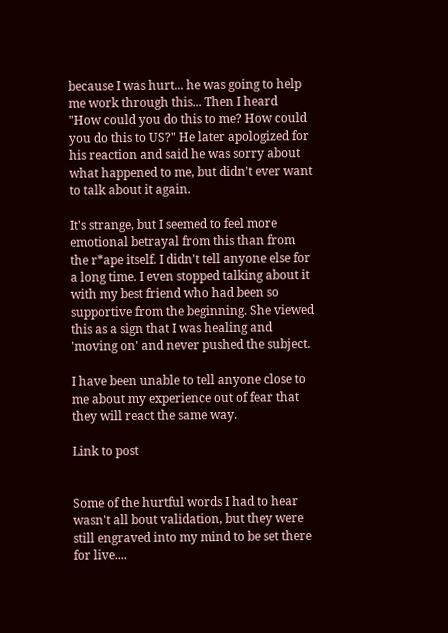because I was hurt... he was going to help me work through this... Then I heard "How could you do this to me? How could you do this to US?" He later apologized for his reaction and said he was sorry about what happened to me, but didn't ever want to talk about it again.

It's strange, but I seemed to feel more emotional betrayal from this than from the r*ape itself. I didn't tell anyone else for a long time. I even stopped talking about it with my best friend who had been so supportive from the beginning. She viewed this as a sign that I was healing and 'moving on' and never pushed the subject.

I have been unable to tell anyone close to me about my experience out of fear that they will react the same way.

Link to post


Some of the hurtful words I had to hear wasn't all bout validation, but they were still engraved into my mind to be set there for live....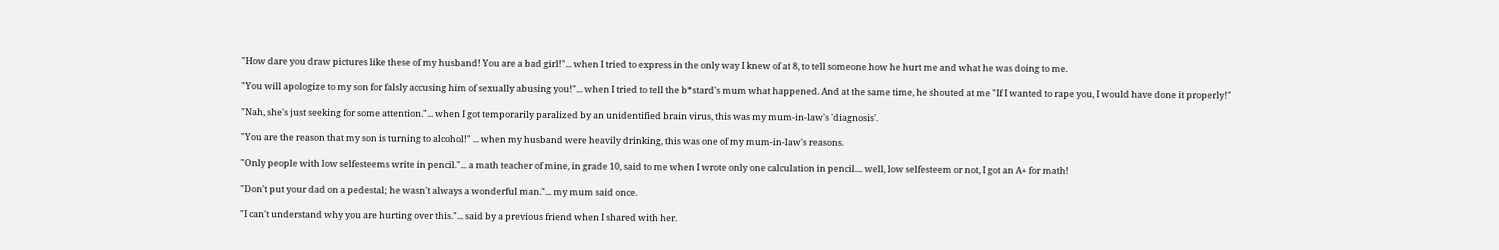"How dare you draw pictures like these of my husband! You are a bad girl!"... when I tried to express in the only way I knew of at 8, to tell someone how he hurt me and what he was doing to me.

"You will apologize to my son for falsly accusing him of sexually abusing you!"... when I tried to tell the b*stard's mum what happened. And at the same time, he shouted at me "If I wanted to rape you, I would have done it properly!"

"Nah, she's just seeking for some attention."... when I got temporarily paralized by an unidentified brain virus, this was my mum-in-law's 'diagnosis'.

"You are the reason that my son is turning to alcohol!" ... when my husband were heavily drinking, this was one of my mum-in-law's reasons.

"Only people with low selfesteems write in pencil."... a math teacher of mine, in grade 10, said to me when I wrote only one calculation in pencil.... well, low selfesteem or not, I got an A+ for math!

"Don't put your dad on a pedestal; he wasn't always a wonderful man."... my mum said once.

"I can't understand why you are hurting over this."... said by a previous friend when I shared with her.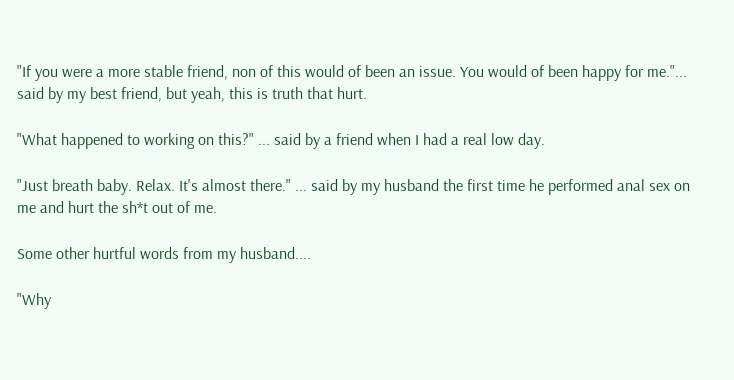"If you were a more stable friend, non of this would of been an issue. You would of been happy for me."... said by my best friend, but yeah, this is truth that hurt.

"What happened to working on this?" ... said by a friend when I had a real low day.

"Just breath baby. Relax. It's almost there." ... said by my husband the first time he performed anal sex on me and hurt the sh*t out of me.

Some other hurtful words from my husband....

"Why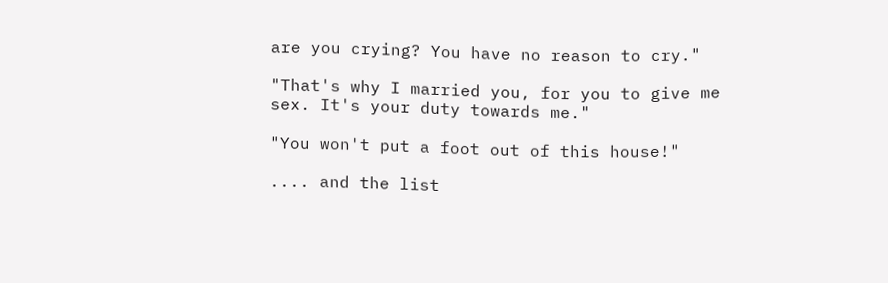are you crying? You have no reason to cry."

"That's why I married you, for you to give me sex. It's your duty towards me."

"You won't put a foot out of this house!"

.... and the list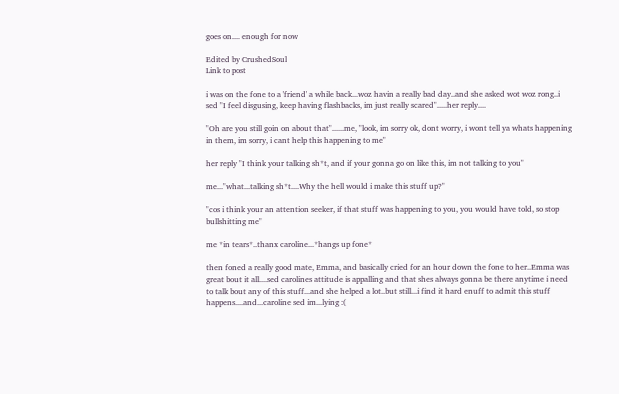goes on.... enough for now

Edited by CrushedSoul
Link to post

i was on the fone to a 'friend' a while back...woz havin a really bad day..and she asked wot woz rong..i sed "I feel disgusing, keep having flashbacks, im just really scared".....her reply....

"Oh are you still goin on about that"......me, "look, im sorry ok, dont worry, i wont tell ya whats happening in them, im sorry, i cant help this happening to me"

her reply "I think your talking sh*t, and if your gonna go on like this, im not talking to you"

me..."what...talking sh*t....Why the hell would i make this stuff up?"

"cos i think your an attention seeker, if that stuff was happening to you, you would have told, so stop bullshitting me"

me *in tears*..thanx caroline...*hangs up fone*

then foned a really good mate, Emma, and basically cried for an hour down the fone to her..Emma was great bout it all....sed carolines attitude is appalling and that shes always gonna be there anytime i need to talk bout any of this stuff...and she helped a lot..but still...i find it hard enuff to admit this stuff happens....and...caroline sed im...lying :(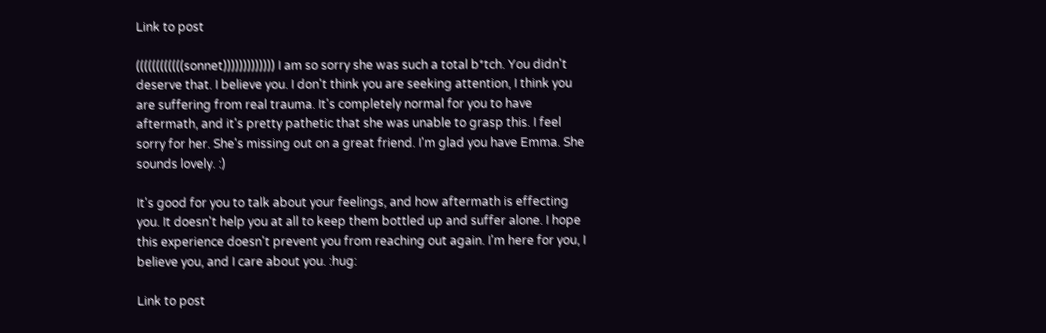Link to post

((((((((((((sonnet))))))))))))) I am so sorry she was such a total b*tch. You didn't deserve that. I believe you. I don't think you are seeking attention, I think you are suffering from real trauma. It's completely normal for you to have aftermath, and it's pretty pathetic that she was unable to grasp this. I feel sorry for her. She's missing out on a great friend. I'm glad you have Emma. She sounds lovely. :)

It's good for you to talk about your feelings, and how aftermath is effecting you. It doesn't help you at all to keep them bottled up and suffer alone. I hope this experience doesn't prevent you from reaching out again. I'm here for you, I believe you, and I care about you. :hug:

Link to post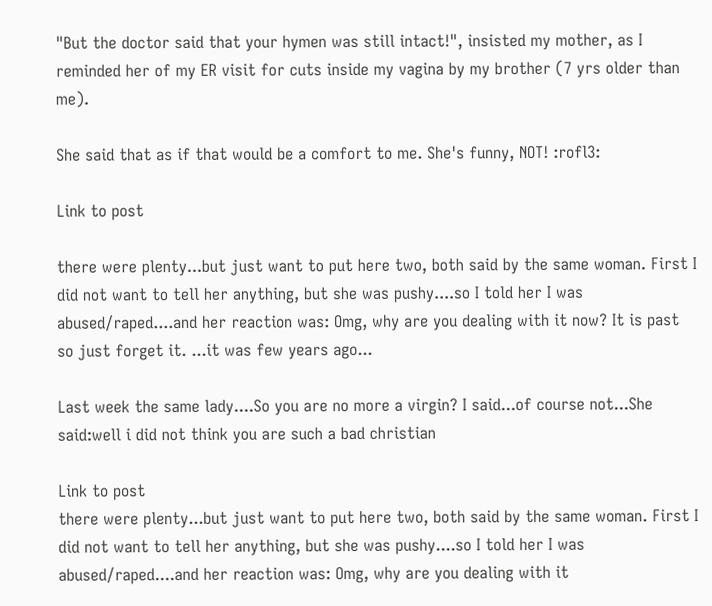"But the doctor said that your hymen was still intact!", insisted my mother, as I reminded her of my ER visit for cuts inside my vagina by my brother (7 yrs older than me).

She said that as if that would be a comfort to me. She's funny, NOT! :rofl3:

Link to post

there were plenty...but just want to put here two, both said by the same woman. First I did not want to tell her anything, but she was pushy....so I told her I was abused/raped....and her reaction was: Omg, why are you dealing with it now? It is past so just forget it. ...it was few years ago...

Last week the same lady....So you are no more a virgin? I said...of course not...She said:well i did not think you are such a bad christian

Link to post
there were plenty...but just want to put here two, both said by the same woman. First I did not want to tell her anything, but she was pushy....so I told her I was abused/raped....and her reaction was: Omg, why are you dealing with it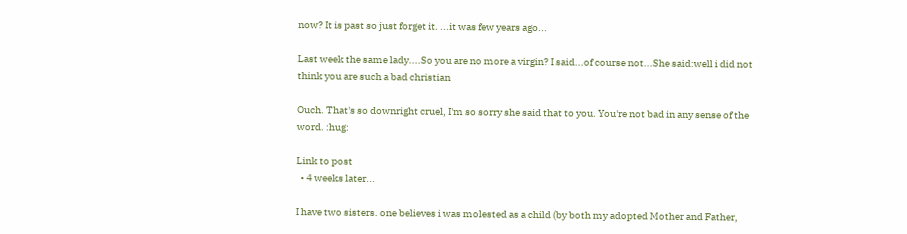now? It is past so just forget it. ...it was few years ago...

Last week the same lady....So you are no more a virgin? I said...of course not...She said:well i did not think you are such a bad christian

Ouch. That's so downright cruel, I'm so sorry she said that to you. You're not bad in any sense of the word. :hug:

Link to post
  • 4 weeks later...

I have two sisters. one believes i was molested as a child (by both my adopted Mother and Father,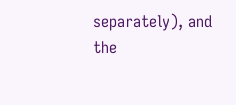separately), and the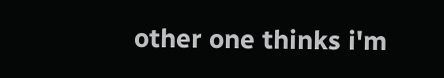other one thinks i'm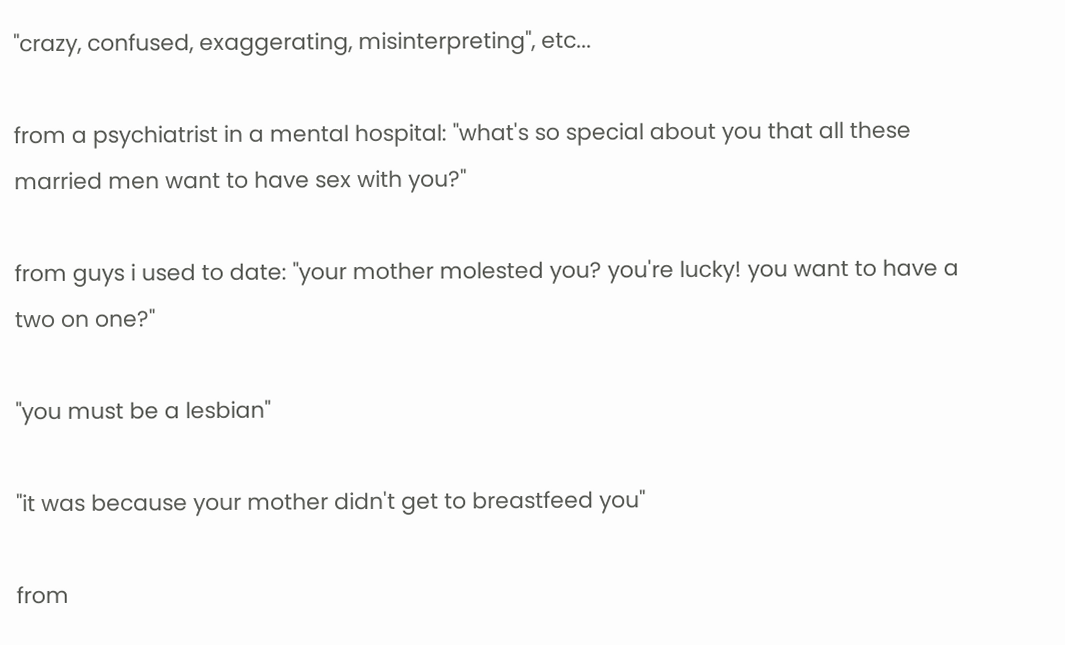"crazy, confused, exaggerating, misinterpreting", etc...

from a psychiatrist in a mental hospital: "what's so special about you that all these married men want to have sex with you?"

from guys i used to date: "your mother molested you? you're lucky! you want to have a two on one?"

"you must be a lesbian"

"it was because your mother didn't get to breastfeed you"

from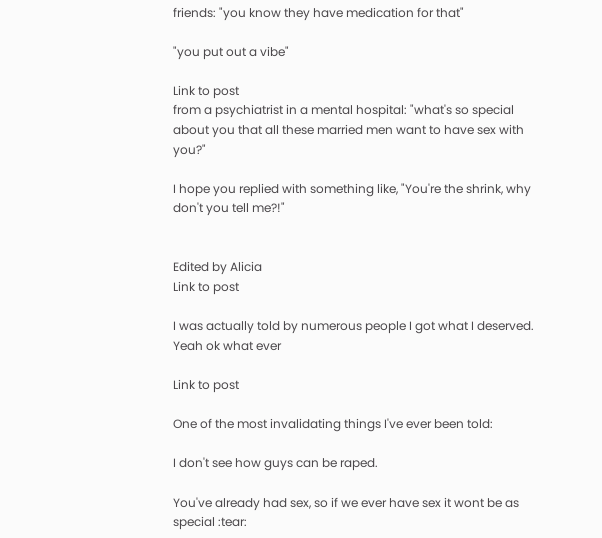friends: "you know they have medication for that"

"you put out a vibe"

Link to post
from a psychiatrist in a mental hospital: "what's so special about you that all these married men want to have sex with you?"

I hope you replied with something like, "You're the shrink, why don't you tell me?!"


Edited by Alicia
Link to post

I was actually told by numerous people I got what I deserved. Yeah ok what ever

Link to post

One of the most invalidating things I've ever been told:

I don't see how guys can be raped.

You've already had sex, so if we ever have sex it wont be as special :tear: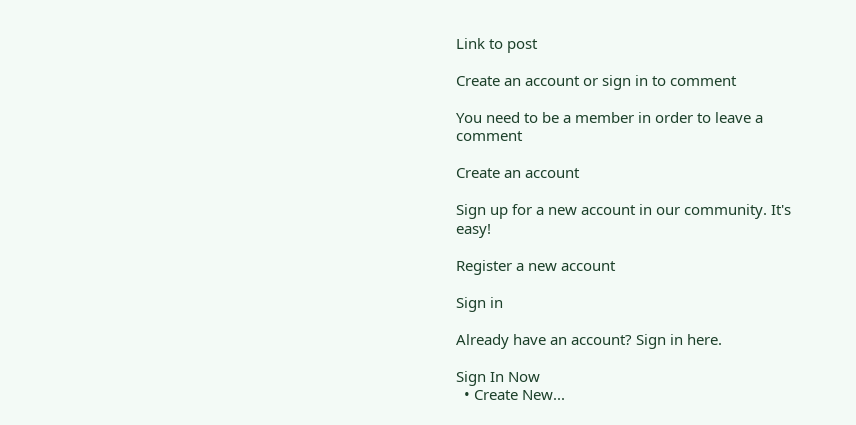Link to post

Create an account or sign in to comment

You need to be a member in order to leave a comment

Create an account

Sign up for a new account in our community. It's easy!

Register a new account

Sign in

Already have an account? Sign in here.

Sign In Now
  • Create New...